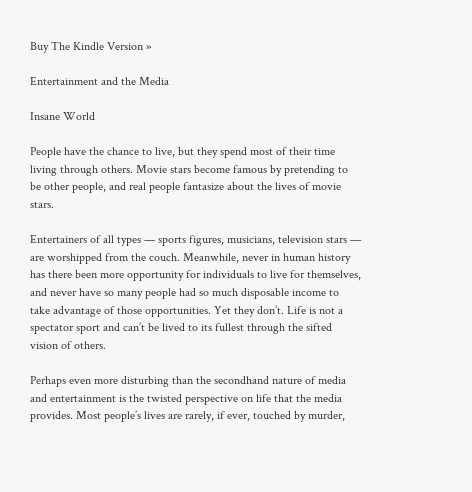Buy The Kindle Version »

Entertainment and the Media

Insane World

People have the chance to live, but they spend most of their time living through others. Movie stars become famous by pretending to be other people, and real people fantasize about the lives of movie stars.

Entertainers of all types — sports figures, musicians, television stars — are worshipped from the couch. Meanwhile, never in human history has there been more opportunity for individuals to live for themselves, and never have so many people had so much disposable income to take advantage of those opportunities. Yet they don’t. Life is not a spectator sport and can’t be lived to its fullest through the sifted vision of others.

Perhaps even more disturbing than the secondhand nature of media and entertainment is the twisted perspective on life that the media provides. Most people’s lives are rarely, if ever, touched by murder,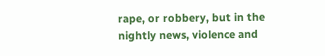rape, or robbery, but in the nightly news, violence and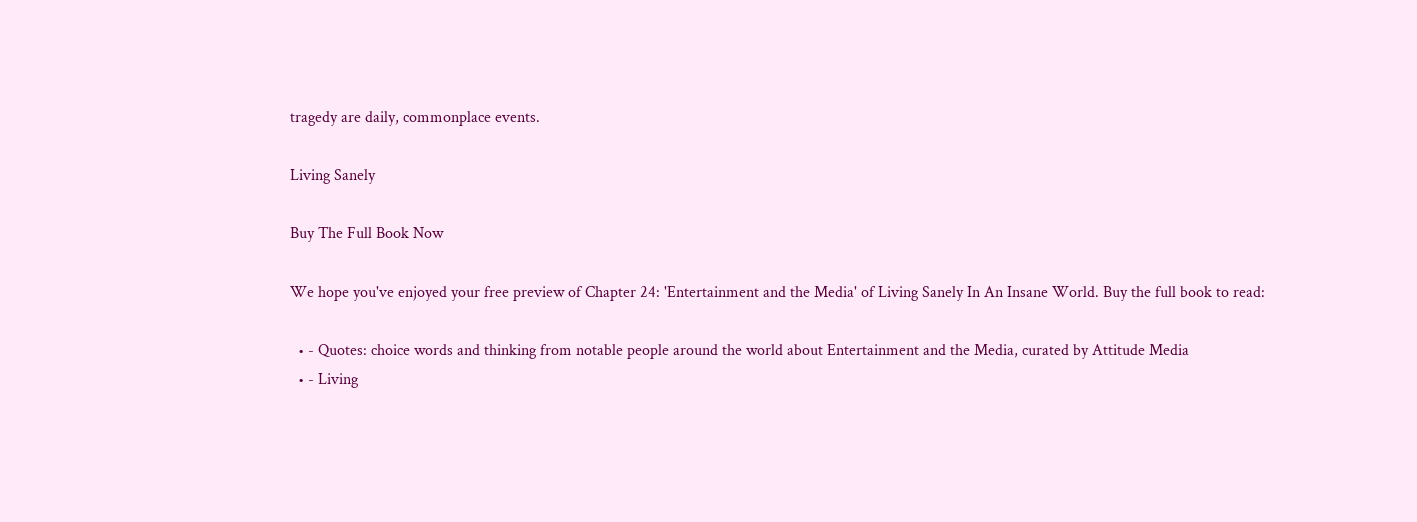tragedy are daily, commonplace events.

Living Sanely

Buy The Full Book Now

We hope you've enjoyed your free preview of Chapter 24: 'Entertainment and the Media' of Living Sanely In An Insane World. Buy the full book to read:

  • - Quotes: choice words and thinking from notable people around the world about Entertainment and the Media, curated by Attitude Media
  • - Living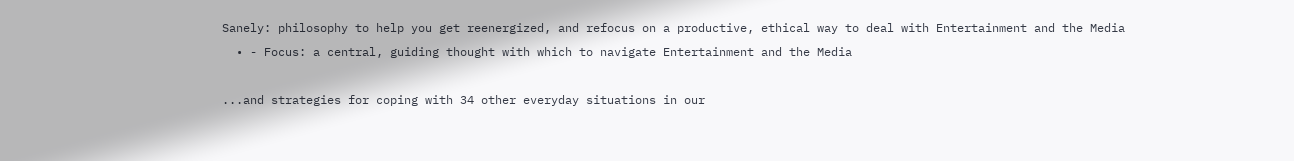Sanely: philosophy to help you get reenergized, and refocus on a productive, ethical way to deal with Entertainment and the Media
  • - Focus: a central, guiding thought with which to navigate Entertainment and the Media

...and strategies for coping with 34 other everyday situations in our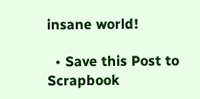insane world!

  • Save this Post to Scrapbook